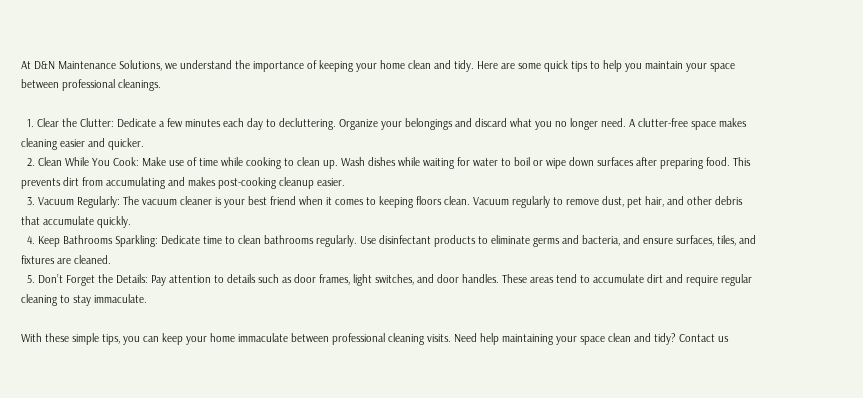At D&N Maintenance Solutions, we understand the importance of keeping your home clean and tidy. Here are some quick tips to help you maintain your space between professional cleanings.

  1. Clear the Clutter: Dedicate a few minutes each day to decluttering. Organize your belongings and discard what you no longer need. A clutter-free space makes cleaning easier and quicker.
  2. Clean While You Cook: Make use of time while cooking to clean up. Wash dishes while waiting for water to boil or wipe down surfaces after preparing food. This prevents dirt from accumulating and makes post-cooking cleanup easier.
  3. Vacuum Regularly: The vacuum cleaner is your best friend when it comes to keeping floors clean. Vacuum regularly to remove dust, pet hair, and other debris that accumulate quickly.
  4. Keep Bathrooms Sparkling: Dedicate time to clean bathrooms regularly. Use disinfectant products to eliminate germs and bacteria, and ensure surfaces, tiles, and fixtures are cleaned.
  5. Don’t Forget the Details: Pay attention to details such as door frames, light switches, and door handles. These areas tend to accumulate dirt and require regular cleaning to stay immaculate.

With these simple tips, you can keep your home immaculate between professional cleaning visits. Need help maintaining your space clean and tidy? Contact us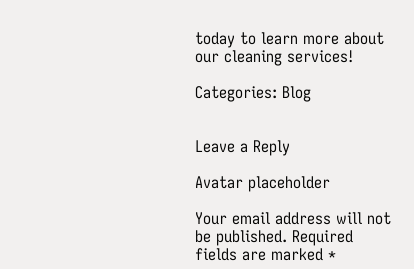today to learn more about our cleaning services!

Categories: Blog


Leave a Reply

Avatar placeholder

Your email address will not be published. Required fields are marked *